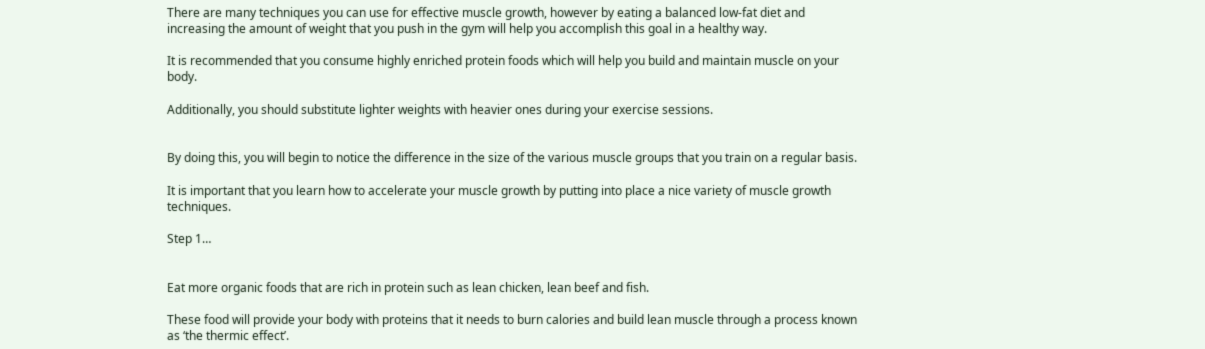There are many techniques you can use for effective muscle growth, however by eating a balanced low-fat diet and increasing the amount of weight that you push in the gym will help you accomplish this goal in a healthy way.

It is recommended that you consume highly enriched protein foods which will help you build and maintain muscle on your body.

Additionally, you should substitute lighter weights with heavier ones during your exercise sessions.


By doing this, you will begin to notice the difference in the size of the various muscle groups that you train on a regular basis.

It is important that you learn how to accelerate your muscle growth by putting into place a nice variety of muscle growth techniques.

Step 1…


Eat more organic foods that are rich in protein such as lean chicken, lean beef and fish.

These food will provide your body with proteins that it needs to burn calories and build lean muscle through a process known as ‘the thermic effect’.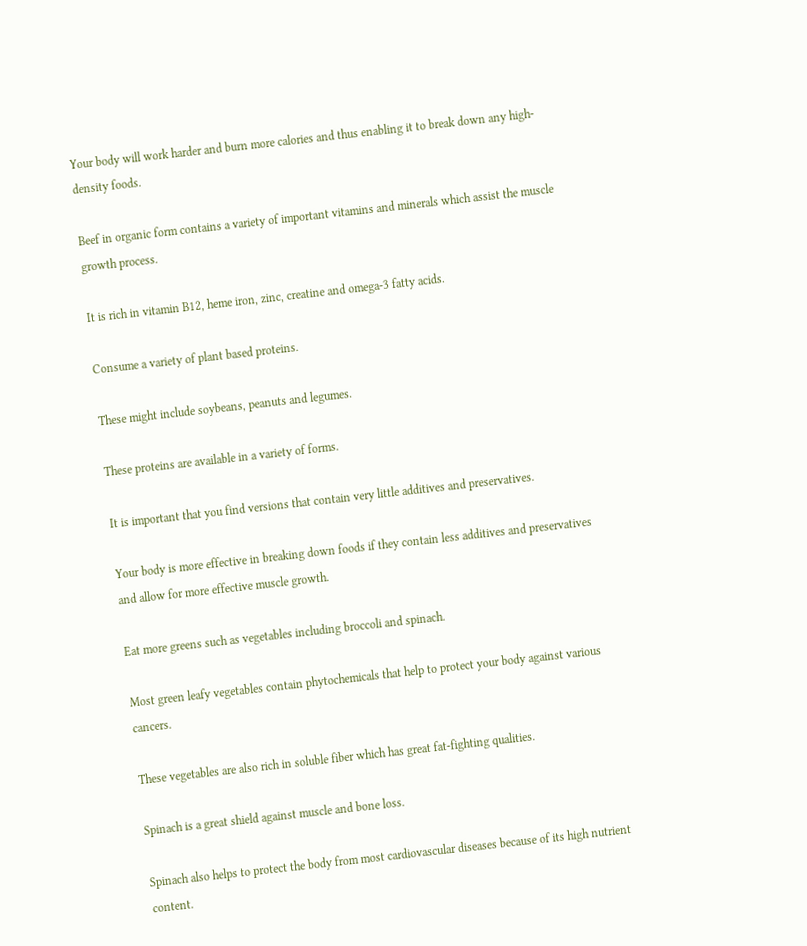Your body will work harder and burn more calories and thus enabling it to break down any high-density foods.

Beef in organic form contains a variety of important vitamins and minerals which assist the muscle growth process.

It is rich in vitamin B12, heme iron, zinc, creatine and omega-3 fatty acids.

Consume a variety of plant based proteins.

These might include soybeans, peanuts and legumes.

These proteins are available in a variety of forms.

It is important that you find versions that contain very little additives and preservatives.

Your body is more effective in breaking down foods if they contain less additives and preservatives and allow for more effective muscle growth.

Eat more greens such as vegetables including broccoli and spinach.

Most green leafy vegetables contain phytochemicals that help to protect your body against various cancers.

These vegetables are also rich in soluble fiber which has great fat-fighting qualities.

Spinach is a great shield against muscle and bone loss.

Spinach also helps to protect the body from most cardiovascular diseases because of its high nutrient content.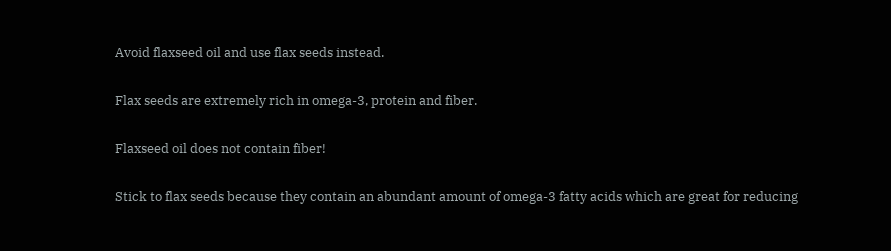Avoid flaxseed oil and use flax seeds instead.

Flax seeds are extremely rich in omega-3, protein and fiber.

Flaxseed oil does not contain fiber!

Stick to flax seeds because they contain an abundant amount of omega-3 fatty acids which are great for reducing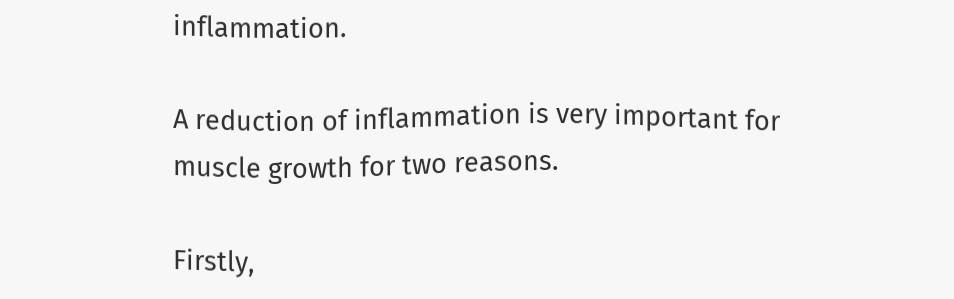inflammation.

A reduction of inflammation is very important for muscle growth for two reasons.

Firstly,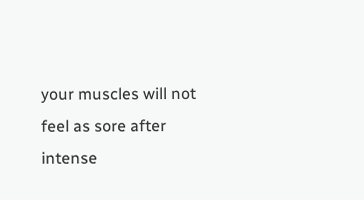your muscles will not feel as sore after intense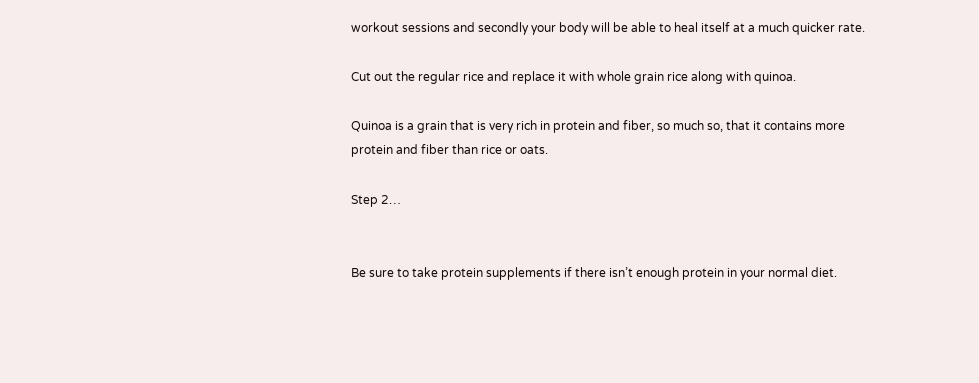workout sessions and secondly your body will be able to heal itself at a much quicker rate.

Cut out the regular rice and replace it with whole grain rice along with quinoa.

Quinoa is a grain that is very rich in protein and fiber, so much so, that it contains more protein and fiber than rice or oats.

Step 2…


Be sure to take protein supplements if there isn’t enough protein in your normal diet.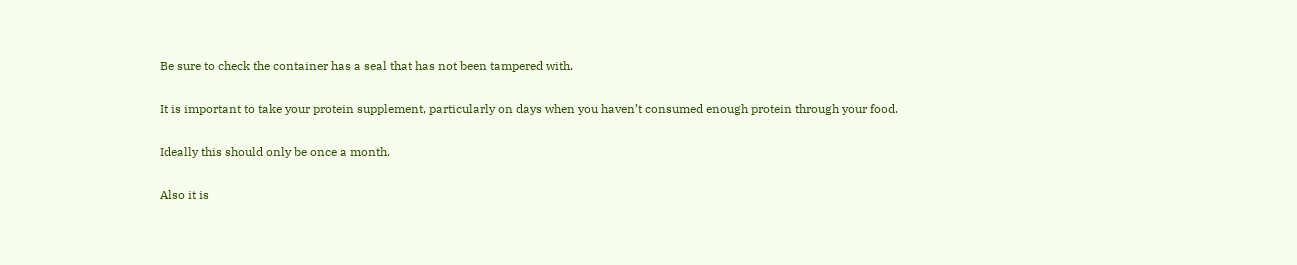Be sure to check the container has a seal that has not been tampered with.

It is important to take your protein supplement, particularly on days when you haven’t consumed enough protein through your food.

Ideally this should only be once a month.

Also it is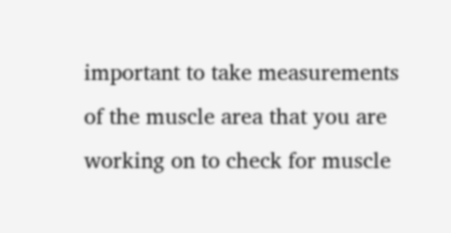important to take measurements of the muscle area that you are working on to check for muscle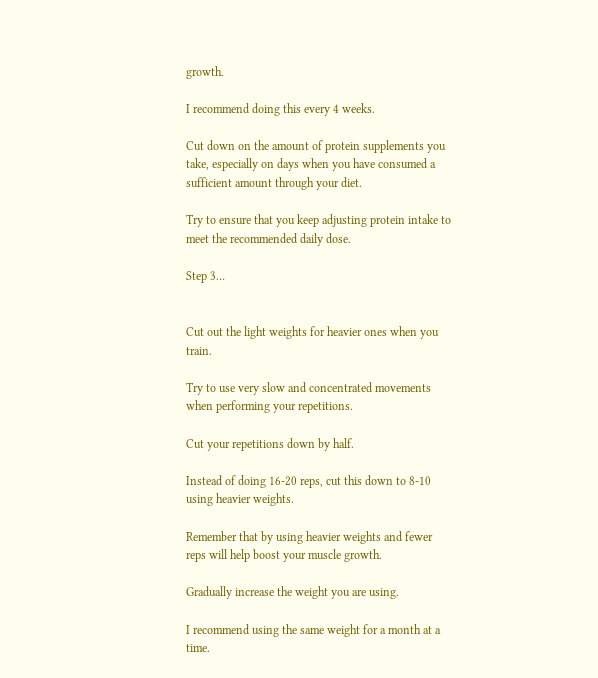growth.

I recommend doing this every 4 weeks.

Cut down on the amount of protein supplements you take, especially on days when you have consumed a sufficient amount through your diet.

Try to ensure that you keep adjusting protein intake to meet the recommended daily dose.

Step 3…


Cut out the light weights for heavier ones when you train.

Try to use very slow and concentrated movements when performing your repetitions.

Cut your repetitions down by half.

Instead of doing 16-20 reps, cut this down to 8-10 using heavier weights.

Remember that by using heavier weights and fewer reps will help boost your muscle growth.

Gradually increase the weight you are using.

I recommend using the same weight for a month at a time.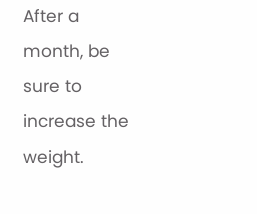After a month, be sure to increase the weight.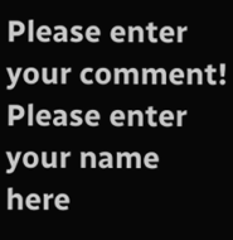Please enter your comment!
Please enter your name here